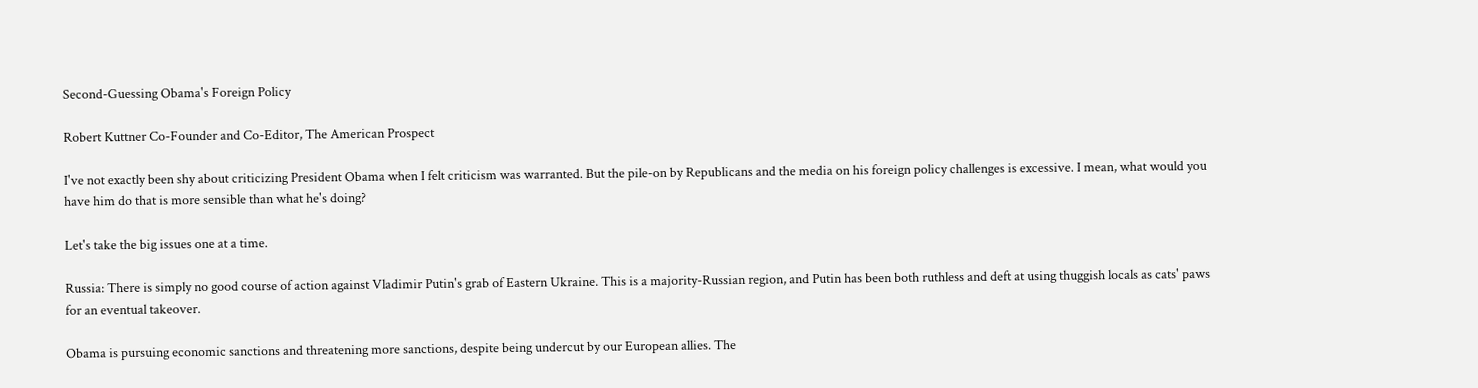Second-Guessing Obama's Foreign Policy

Robert Kuttner Co-Founder and Co-Editor, The American Prospect

I've not exactly been shy about criticizing President Obama when I felt criticism was warranted. But the pile-on by Republicans and the media on his foreign policy challenges is excessive. I mean, what would you have him do that is more sensible than what he's doing?

Let's take the big issues one at a time.

Russia: There is simply no good course of action against Vladimir Putin's grab of Eastern Ukraine. This is a majority-Russian region, and Putin has been both ruthless and deft at using thuggish locals as cats' paws for an eventual takeover.

Obama is pursuing economic sanctions and threatening more sanctions, despite being undercut by our European allies. The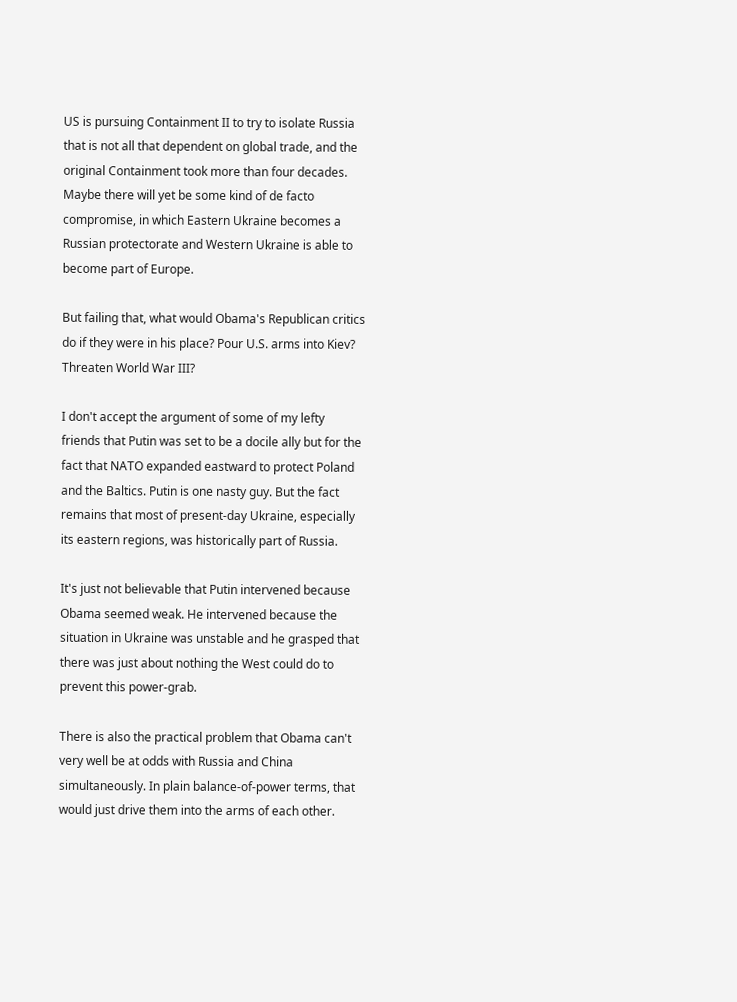US is pursuing Containment II to try to isolate Russia that is not all that dependent on global trade, and the original Containment took more than four decades. Maybe there will yet be some kind of de facto compromise, in which Eastern Ukraine becomes a Russian protectorate and Western Ukraine is able to become part of Europe.

But failing that, what would Obama's Republican critics do if they were in his place? Pour U.S. arms into Kiev? Threaten World War III?

I don't accept the argument of some of my lefty friends that Putin was set to be a docile ally but for the fact that NATO expanded eastward to protect Poland and the Baltics. Putin is one nasty guy. But the fact remains that most of present-day Ukraine, especially its eastern regions, was historically part of Russia.

It's just not believable that Putin intervened because Obama seemed weak. He intervened because the situation in Ukraine was unstable and he grasped that there was just about nothing the West could do to prevent this power-grab.

There is also the practical problem that Obama can't very well be at odds with Russia and China simultaneously. In plain balance-of-power terms, that would just drive them into the arms of each other.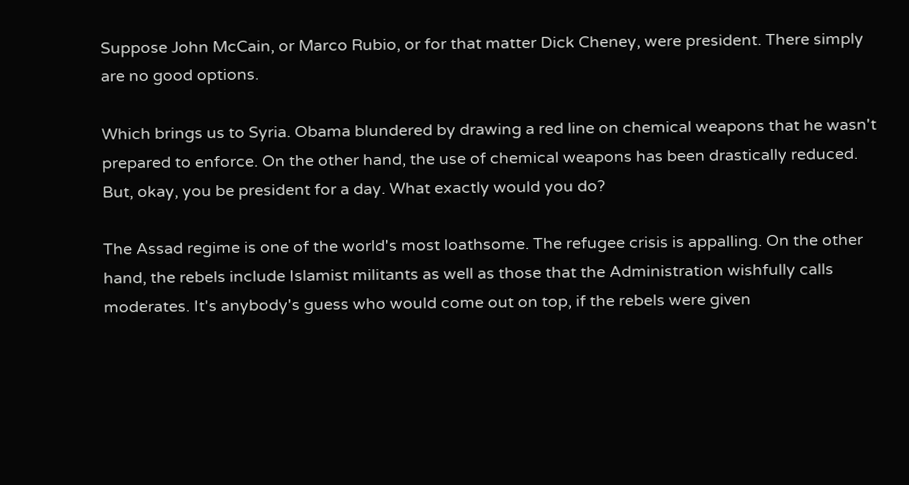Suppose John McCain, or Marco Rubio, or for that matter Dick Cheney, were president. There simply are no good options.

Which brings us to Syria. Obama blundered by drawing a red line on chemical weapons that he wasn't prepared to enforce. On the other hand, the use of chemical weapons has been drastically reduced. But, okay, you be president for a day. What exactly would you do?

The Assad regime is one of the world's most loathsome. The refugee crisis is appalling. On the other hand, the rebels include Islamist militants as well as those that the Administration wishfully calls moderates. It's anybody's guess who would come out on top, if the rebels were given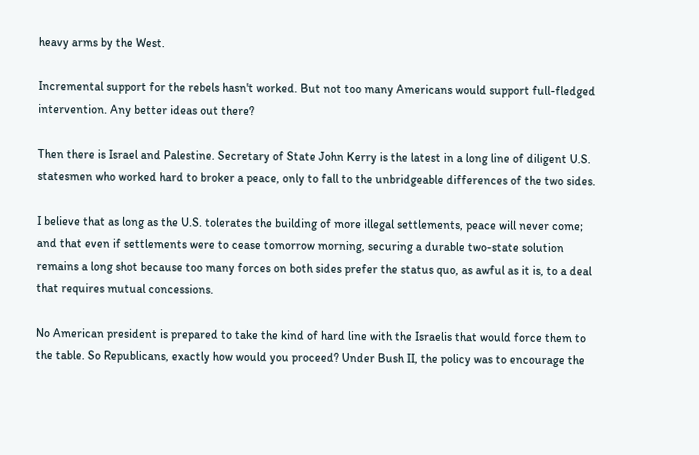heavy arms by the West.

Incremental support for the rebels hasn't worked. But not too many Americans would support full-fledged intervention. Any better ideas out there?

Then there is Israel and Palestine. Secretary of State John Kerry is the latest in a long line of diligent U.S. statesmen who worked hard to broker a peace, only to fall to the unbridgeable differences of the two sides.

I believe that as long as the U.S. tolerates the building of more illegal settlements, peace will never come; and that even if settlements were to cease tomorrow morning, securing a durable two-state solution remains a long shot because too many forces on both sides prefer the status quo, as awful as it is, to a deal that requires mutual concessions.

No American president is prepared to take the kind of hard line with the Israelis that would force them to the table. So Republicans, exactly how would you proceed? Under Bush II, the policy was to encourage the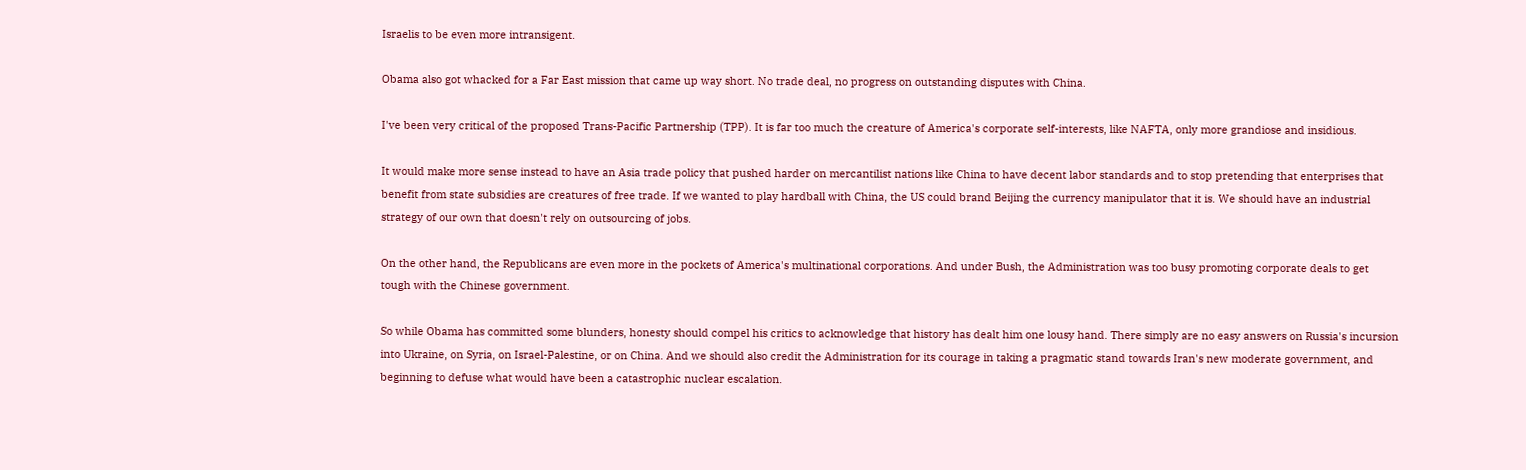Israelis to be even more intransigent.

Obama also got whacked for a Far East mission that came up way short. No trade deal, no progress on outstanding disputes with China.

I've been very critical of the proposed Trans-Pacific Partnership (TPP). It is far too much the creature of America's corporate self-interests, like NAFTA, only more grandiose and insidious.

It would make more sense instead to have an Asia trade policy that pushed harder on mercantilist nations like China to have decent labor standards and to stop pretending that enterprises that benefit from state subsidies are creatures of free trade. If we wanted to play hardball with China, the US could brand Beijing the currency manipulator that it is. We should have an industrial strategy of our own that doesn't rely on outsourcing of jobs.

On the other hand, the Republicans are even more in the pockets of America's multinational corporations. And under Bush, the Administration was too busy promoting corporate deals to get tough with the Chinese government.

So while Obama has committed some blunders, honesty should compel his critics to acknowledge that history has dealt him one lousy hand. There simply are no easy answers on Russia's incursion into Ukraine, on Syria, on Israel-Palestine, or on China. And we should also credit the Administration for its courage in taking a pragmatic stand towards Iran's new moderate government, and beginning to defuse what would have been a catastrophic nuclear escalation.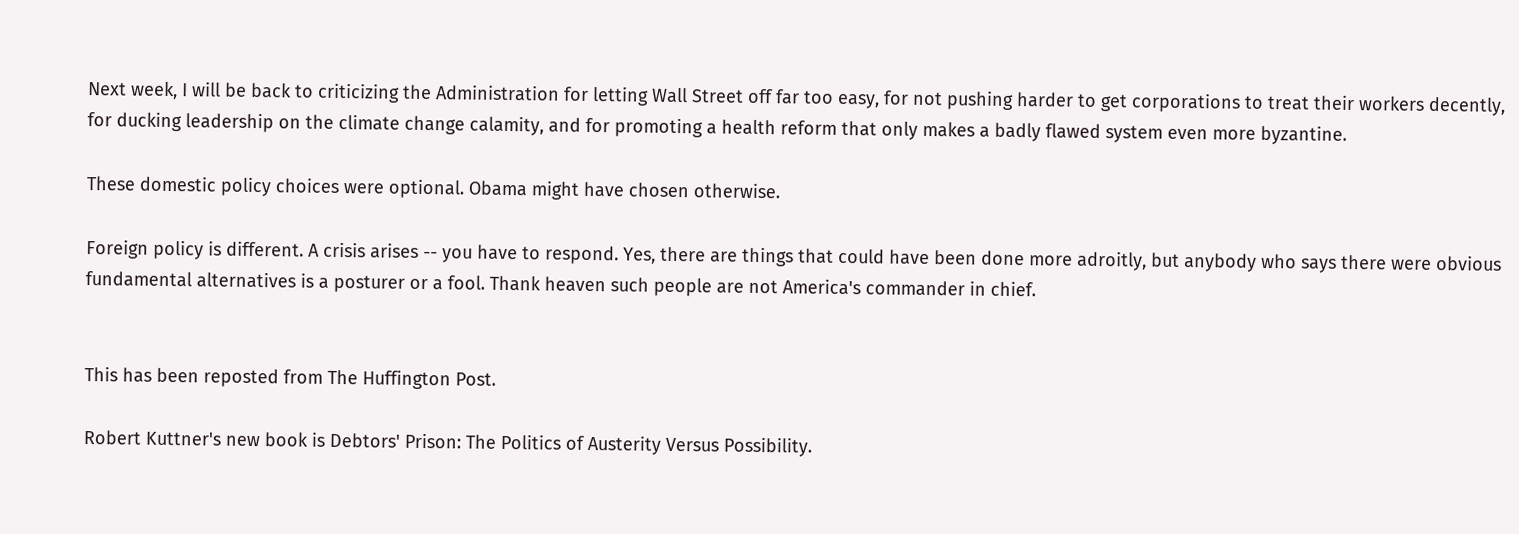Next week, I will be back to criticizing the Administration for letting Wall Street off far too easy, for not pushing harder to get corporations to treat their workers decently, for ducking leadership on the climate change calamity, and for promoting a health reform that only makes a badly flawed system even more byzantine.

These domestic policy choices were optional. Obama might have chosen otherwise.

Foreign policy is different. A crisis arises -- you have to respond. Yes, there are things that could have been done more adroitly, but anybody who says there were obvious fundamental alternatives is a posturer or a fool. Thank heaven such people are not America's commander in chief.


This has been reposted from The Huffington Post.

Robert Kuttner's new book is Debtors' Prison: The Politics of Austerity Versus Possibility.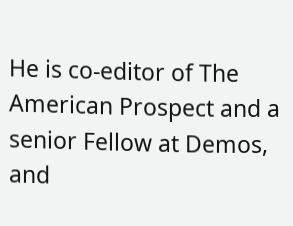He is co-editor of The American Prospect and a senior Fellow at Demos, and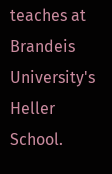teaches at Brandeis University's Heller School.